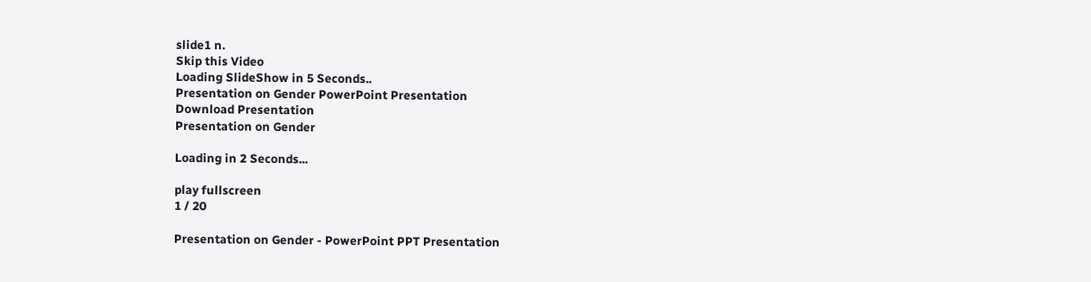slide1 n.
Skip this Video
Loading SlideShow in 5 Seconds..
Presentation on Gender PowerPoint Presentation
Download Presentation
Presentation on Gender

Loading in 2 Seconds...

play fullscreen
1 / 20

Presentation on Gender - PowerPoint PPT Presentation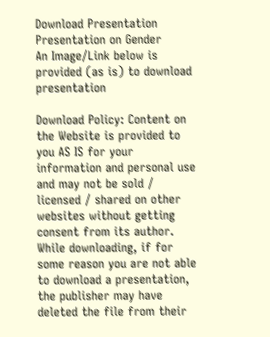Download Presentation
Presentation on Gender
An Image/Link below is provided (as is) to download presentation

Download Policy: Content on the Website is provided to you AS IS for your information and personal use and may not be sold / licensed / shared on other websites without getting consent from its author. While downloading, if for some reason you are not able to download a presentation, the publisher may have deleted the file from their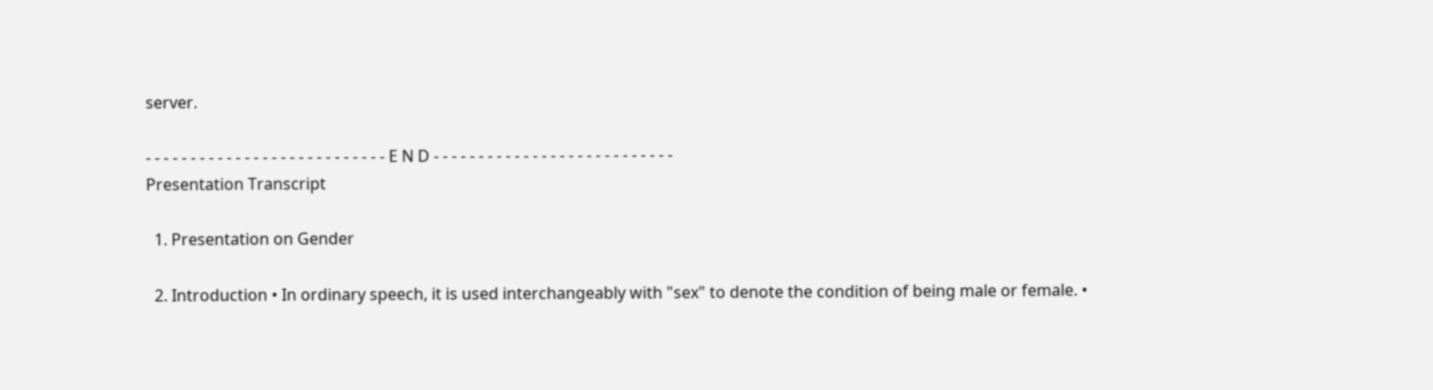server.

- - - - - - - - - - - - - - - - - - - - - - - - - - - E N D - - - - - - - - - - - - - - - - - - - - - - - - - - -
Presentation Transcript

  1. Presentation on Gender

  2. Introduction • In ordinary speech, it is used interchangeably with "sex" to denote the condition of being male or female. •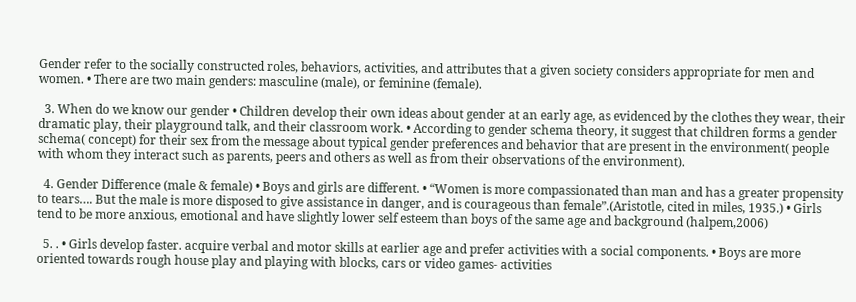Gender refer to the socially constructed roles, behaviors, activities, and attributes that a given society considers appropriate for men and women. • There are two main genders: masculine (male), or feminine (female).

  3. When do we know our gender • Children develop their own ideas about gender at an early age, as evidenced by the clothes they wear, their dramatic play, their playground talk, and their classroom work. • According to gender schema theory, it suggest that children forms a gender schema( concept) for their sex from the message about typical gender preferences and behavior that are present in the environment( people with whom they interact such as parents, peers and others as well as from their observations of the environment).

  4. Gender Difference (male & female) • Boys and girls are different. • “Women is more compassionated than man and has a greater propensity to tears…. But the male is more disposed to give assistance in danger, and is courageous than female”.(Aristotle, cited in miles, 1935.) • Girls tend to be more anxious, emotional and have slightly lower self esteem than boys of the same age and background (halpem,2006)

  5. . • Girls develop faster. acquire verbal and motor skills at earlier age and prefer activities with a social components. • Boys are more oriented towards rough house play and playing with blocks, cars or video games- activities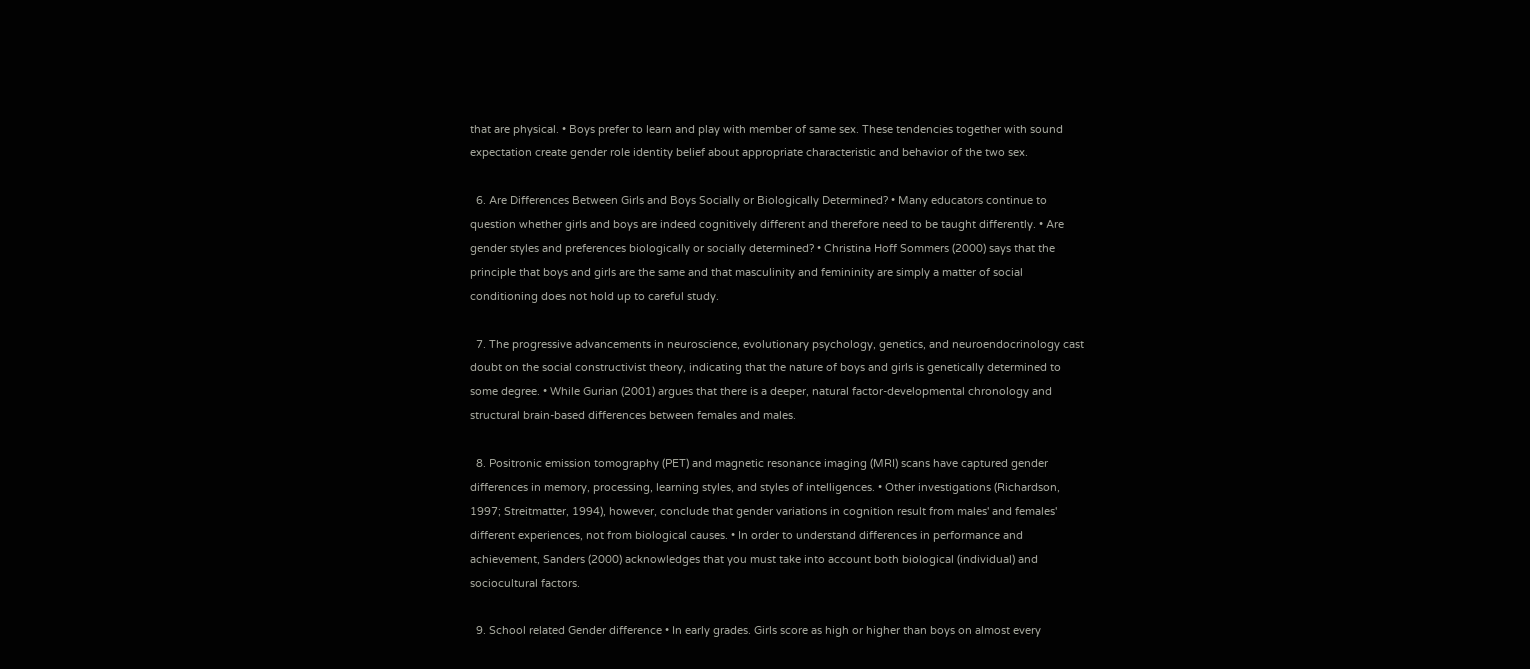that are physical. • Boys prefer to learn and play with member of same sex. These tendencies together with sound expectation create gender role identity belief about appropriate characteristic and behavior of the two sex.

  6. Are Differences Between Girls and Boys Socially or Biologically Determined? • Many educators continue to question whether girls and boys are indeed cognitively different and therefore need to be taught differently. • Are gender styles and preferences biologically or socially determined? • Christina Hoff Sommers (2000) says that the principle that boys and girls are the same and that masculinity and femininity are simply a matter of social conditioning does not hold up to careful study.

  7. The progressive advancements in neuroscience, evolutionary psychology, genetics, and neuroendocrinology cast doubt on the social constructivist theory, indicating that the nature of boys and girls is genetically determined to some degree. • While Gurian (2001) argues that there is a deeper, natural factor-developmental chronology and structural brain-based differences between females and males.

  8. Positronic emission tomography (PET) and magnetic resonance imaging (MRI) scans have captured gender differences in memory, processing, learning styles, and styles of intelligences. • Other investigations (Richardson, 1997; Streitmatter, 1994), however, conclude that gender variations in cognition result from males' and females' different experiences, not from biological causes. • In order to understand differences in performance and achievement, Sanders (2000) acknowledges that you must take into account both biological (individual) and sociocultural factors.

  9. School related Gender difference • In early grades. Girls score as high or higher than boys on almost every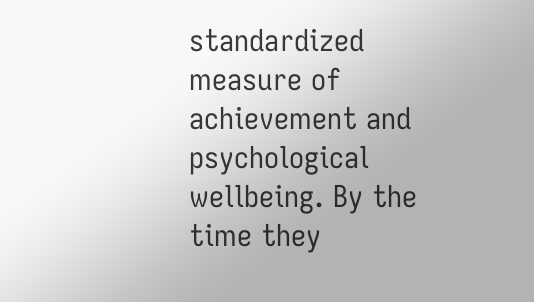standardized measure of achievement and psychological wellbeing. By the time they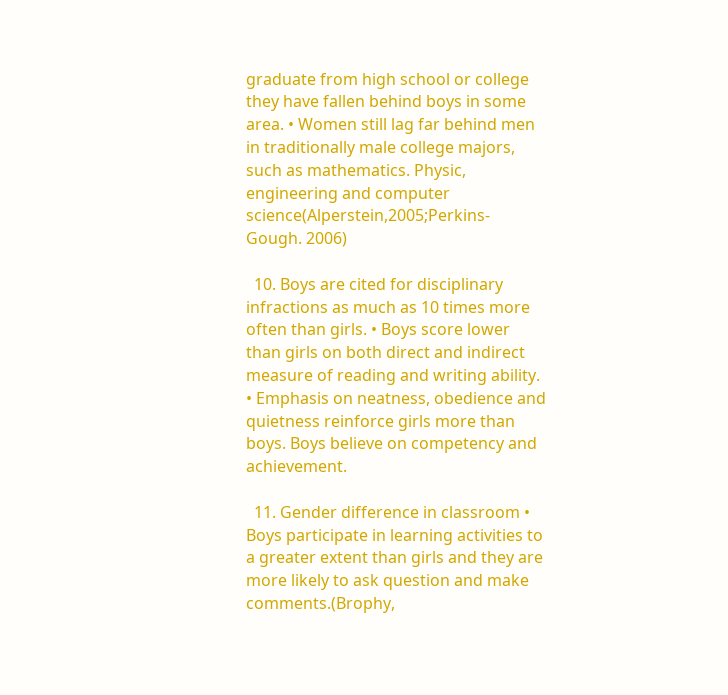graduate from high school or college they have fallen behind boys in some area. • Women still lag far behind men in traditionally male college majors, such as mathematics. Physic, engineering and computer science(Alperstein,2005;Perkins- Gough. 2006)

  10. Boys are cited for disciplinary infractions as much as 10 times more often than girls. • Boys score lower than girls on both direct and indirect measure of reading and writing ability. • Emphasis on neatness, obedience and quietness reinforce girls more than boys. Boys believe on competency and achievement.

  11. Gender difference in classroom • Boys participate in learning activities to a greater extent than girls and they are more likely to ask question and make comments.(Brophy,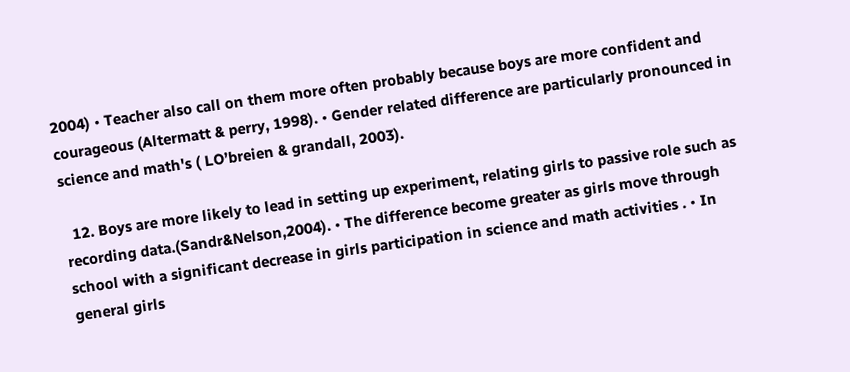2004) • Teacher also call on them more often probably because boys are more confident and courageous (Altermatt & perry, 1998). • Gender related difference are particularly pronounced in science and math's ( LO’breien & grandall, 2003).

  12. Boys are more likely to lead in setting up experiment, relating girls to passive role such as recording data.(Sandr&Nelson,2004). • The difference become greater as girls move through school with a significant decrease in girls participation in science and math activities . • In general girls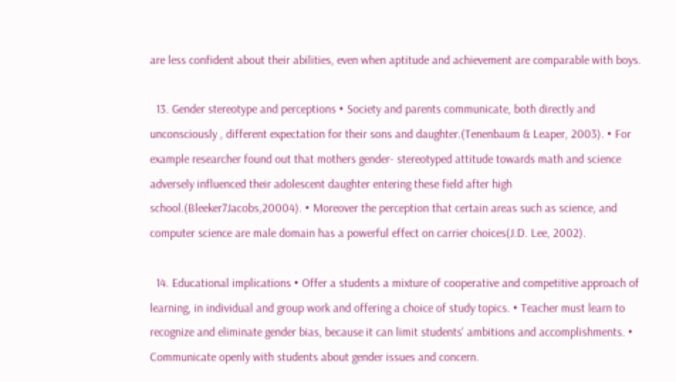are less confident about their abilities, even when aptitude and achievement are comparable with boys.

  13. Gender stereotype and perceptions • Society and parents communicate, both directly and unconsciously , different expectation for their sons and daughter.(Tenenbaum & Leaper, 2003). • For example researcher found out that mothers gender- stereotyped attitude towards math and science adversely influenced their adolescent daughter entering these field after high school.(Bleeker7Jacobs,20004). • Moreover the perception that certain areas such as science, and computer science are male domain has a powerful effect on carrier choices(J.D. Lee, 2002).

  14. Educational implications • Offer a students a mixture of cooperative and competitive approach of learning, in individual and group work and offering a choice of study topics. • Teacher must learn to recognize and eliminate gender bias, because it can limit students' ambitions and accomplishments. • Communicate openly with students about gender issues and concern.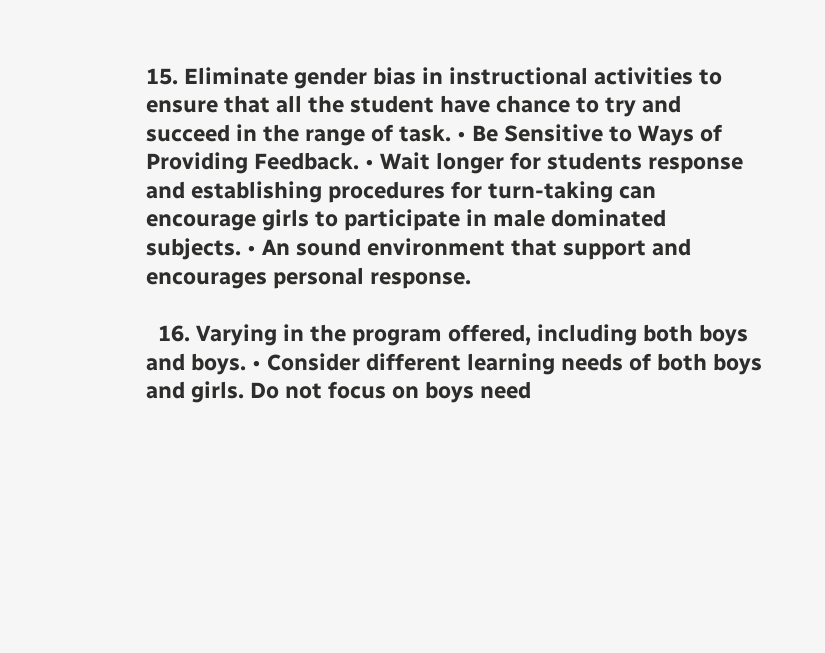15. Eliminate gender bias in instructional activities to ensure that all the student have chance to try and succeed in the range of task. • Be Sensitive to Ways of Providing Feedback. • Wait longer for students response and establishing procedures for turn-taking can encourage girls to participate in male dominated subjects. • An sound environment that support and encourages personal response.

  16. Varying in the program offered, including both boys and boys. • Consider different learning needs of both boys and girls. Do not focus on boys need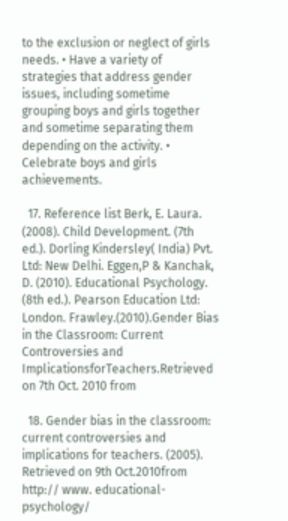to the exclusion or neglect of girls needs. • Have a variety of strategies that address gender issues, including sometime grouping boys and girls together and sometime separating them depending on the activity. • Celebrate boys and girls achievements.

  17. Reference list Berk, E. Laura. (2008). Child Development. (7th ed.). Dorling Kindersley( India) Pvt. Ltd: New Delhi. Eggen,P & Kanchak, D. (2010). Educational Psychology. (8th ed.). Pearson Education Ltd: London. Frawley.(2010).Gender Bias in the Classroom: Current Controversies and ImplicationsforTeachers.Retrieved on 7th Oct. 2010 from

  18. Gender bias in the classroom: current controversies and implications for teachers. (2005). Retrieved on 9th Oct.2010from http:// www. educational-psychology/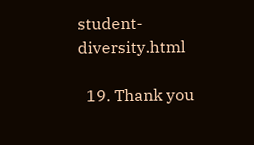student- diversity.html

  19. Thank you